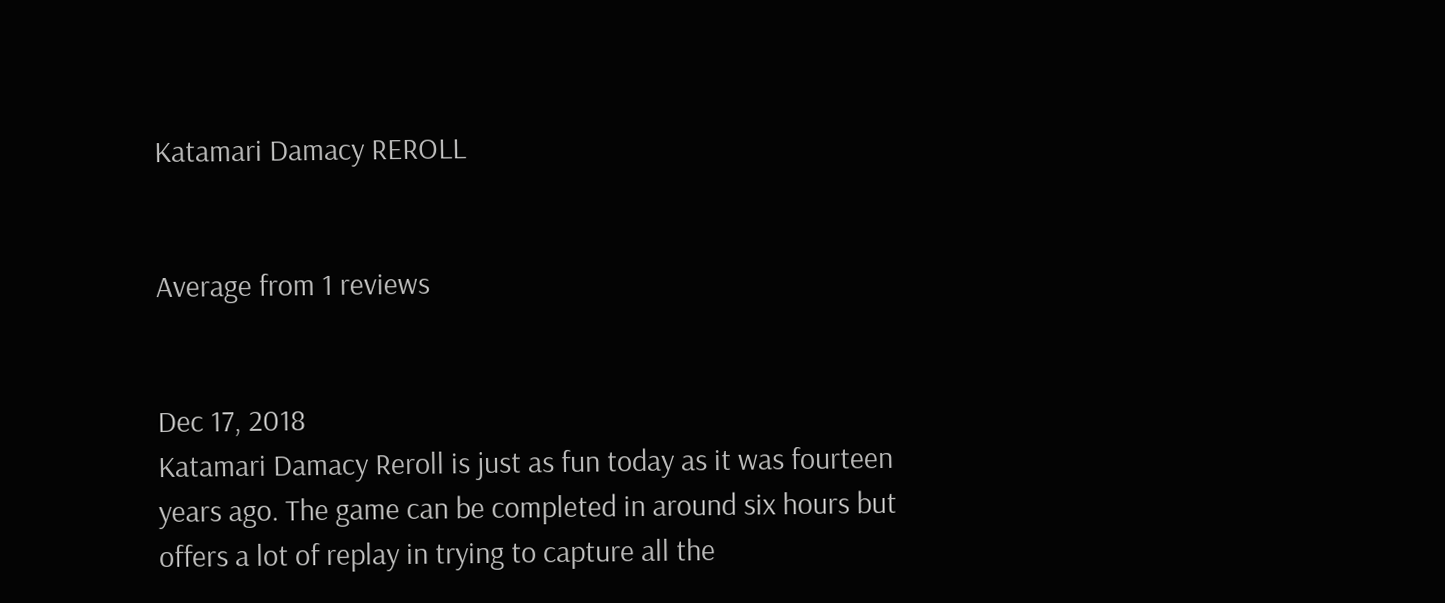Katamari Damacy REROLL


Average from 1 reviews


Dec 17, 2018
Katamari Damacy Reroll is just as fun today as it was fourteen years ago. The game can be completed in around six hours but offers a lot of replay in trying to capture all the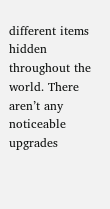different items hidden throughout the world. There aren’t any noticeable upgrades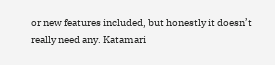or new features included, but honestly it doesn’t really need any. Katamari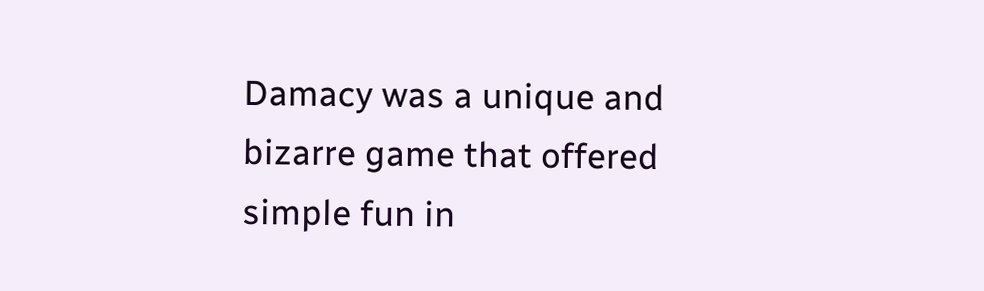Damacy was a unique and bizarre game that offered simple fun in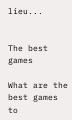lieu...


The best games

What are the best games to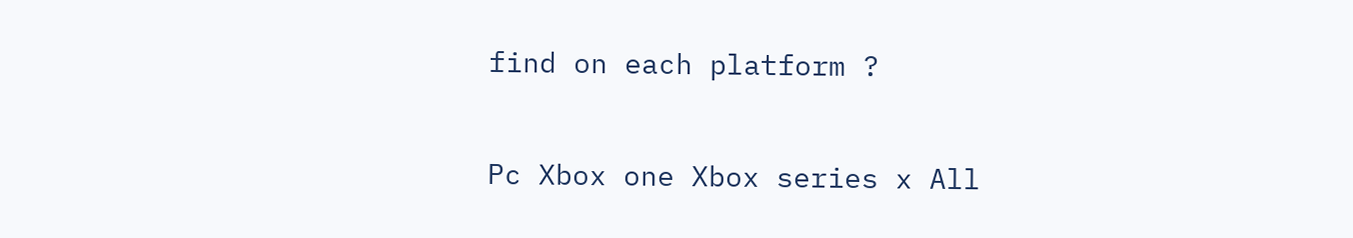find on each platform ?

Pc Xbox one Xbox series x All